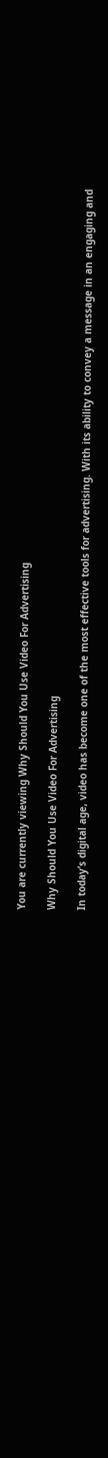You are currently viewing Why Should You Use Video For Advertising

Why Should You Use Video For Advertising

In today’s digital age, video has become one of the most effective tools for advertising. With its ability to convey a message in an engaging and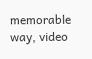memorable way, video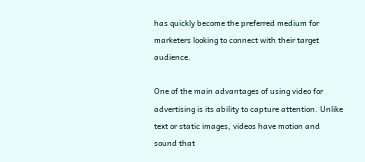has quickly become the preferred medium for marketers looking to connect with their target audience.

One of the main advantages of using video for advertising is its ability to capture attention. Unlike text or static images, videos have motion and sound that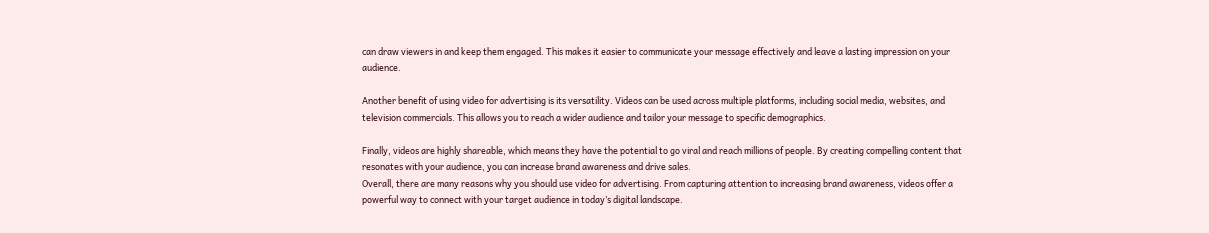can draw viewers in and keep them engaged. This makes it easier to communicate your message effectively and leave a lasting impression on your audience.

Another benefit of using video for advertising is its versatility. Videos can be used across multiple platforms, including social media, websites, and television commercials. This allows you to reach a wider audience and tailor your message to specific demographics.

Finally, videos are highly shareable, which means they have the potential to go viral and reach millions of people. By creating compelling content that resonates with your audience, you can increase brand awareness and drive sales.
Overall, there are many reasons why you should use video for advertising. From capturing attention to increasing brand awareness, videos offer a powerful way to connect with your target audience in today’s digital landscape.